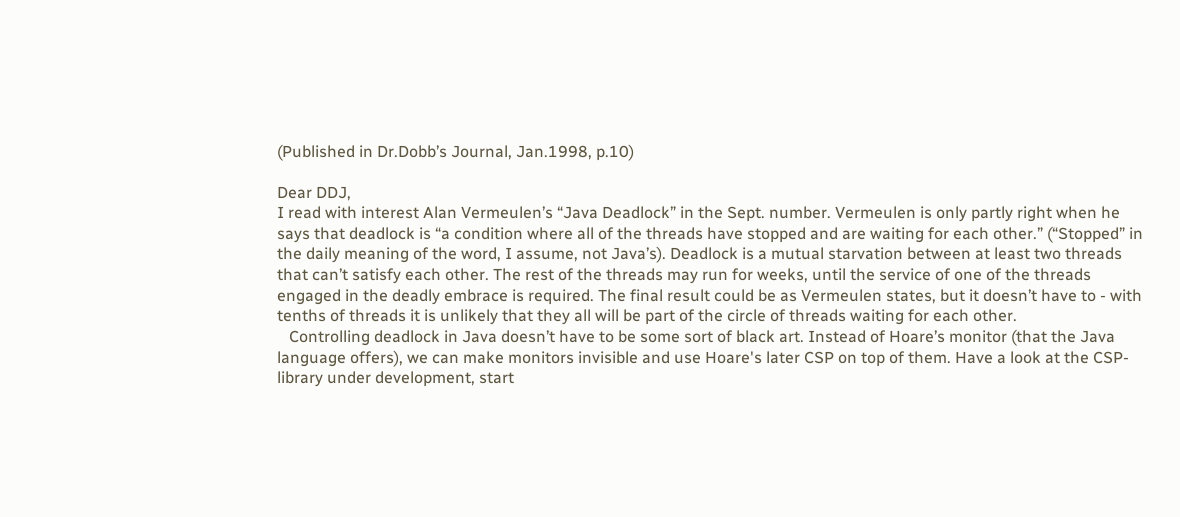(Published in Dr.Dobb’s Journal, Jan.1998, p.10)

Dear DDJ,
I read with interest Alan Vermeulen’s “Java Deadlock” in the Sept. number. Vermeulen is only partly right when he says that deadlock is “a condition where all of the threads have stopped and are waiting for each other.” (“Stopped” in the daily meaning of the word, I assume, not Java’s). Deadlock is a mutual starvation between at least two threads that can’t satisfy each other. The rest of the threads may run for weeks, until the service of one of the threads engaged in the deadly embrace is required. The final result could be as Vermeulen states, but it doesn’t have to - with tenths of threads it is unlikely that they all will be part of the circle of threads waiting for each other.
   Controlling deadlock in Java doesn’t have to be some sort of black art. Instead of Hoare’s monitor (that the Java language offers), we can make monitors invisible and use Hoare's later CSP on top of them. Have a look at the CSP-library under development, start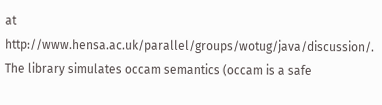at http://www.hensa.ac.uk/parallel/groups/wotug/java/discussion/. The library simulates occam semantics (occam is a safe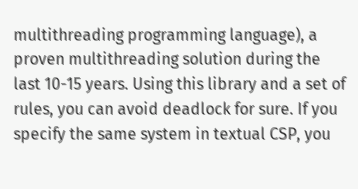multithreading programming language), a proven multithreading solution during the last 10-15 years. Using this library and a set of rules, you can avoid deadlock for sure. If you specify the same system in textual CSP, you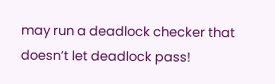may run a deadlock checker that doesn’t let deadlock pass!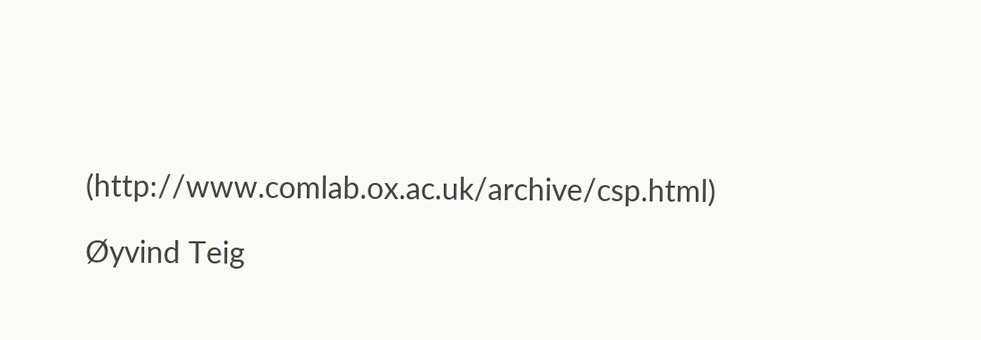(http://www.comlab.ox.ac.uk/archive/csp.html)

Øyvind Teig